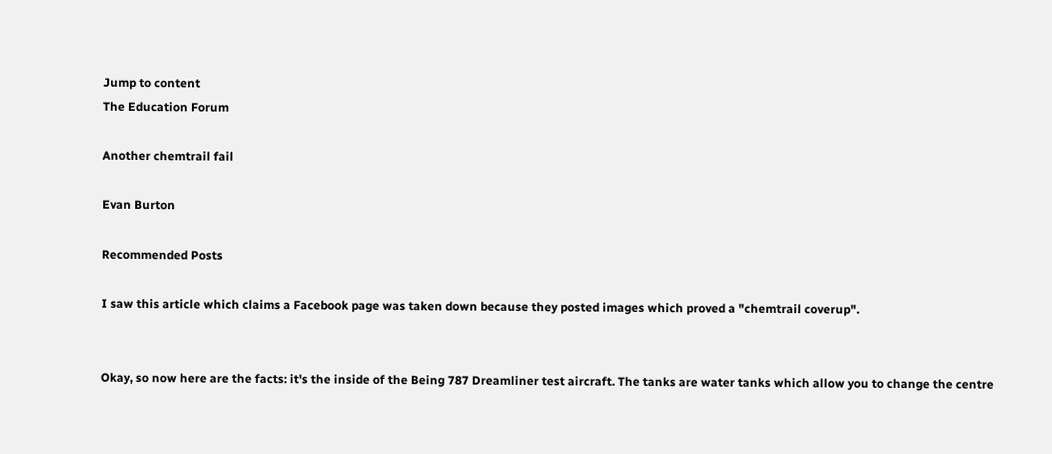Jump to content
The Education Forum

Another chemtrail fail

Evan Burton

Recommended Posts

I saw this article which claims a Facebook page was taken down because they posted images which proved a "chemtrail coverup".


Okay, so now here are the facts: it's the inside of the Being 787 Dreamliner test aircraft. The tanks are water tanks which allow you to change the centre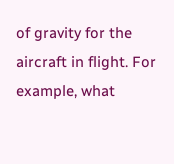of gravity for the aircraft in flight. For example, what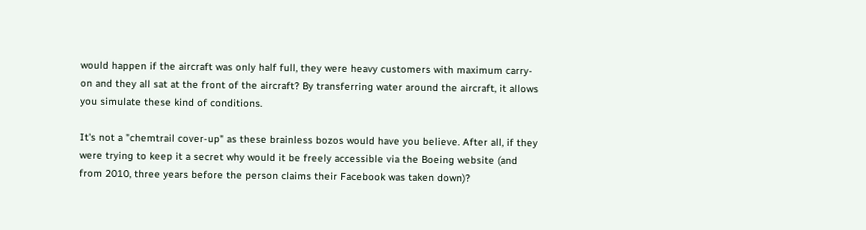would happen if the aircraft was only half full, they were heavy customers with maximum carry-on and they all sat at the front of the aircraft? By transferring water around the aircraft, it allows you simulate these kind of conditions.

It's not a "chemtrail cover-up" as these brainless bozos would have you believe. After all, if they were trying to keep it a secret why would it be freely accessible via the Boeing website (and from 2010, three years before the person claims their Facebook was taken down)?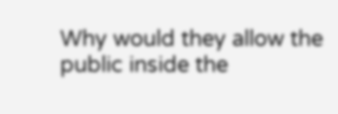Why would they allow the public inside the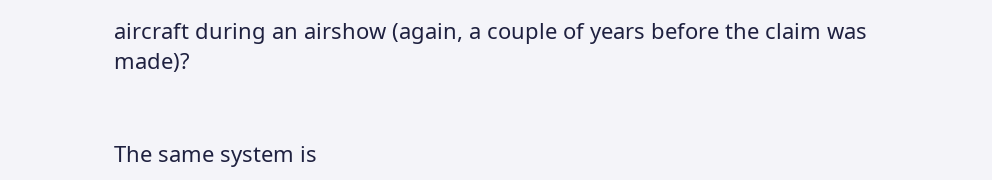aircraft during an airshow (again, a couple of years before the claim was made)?


The same system is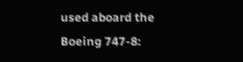used aboard the Boeing 747-8: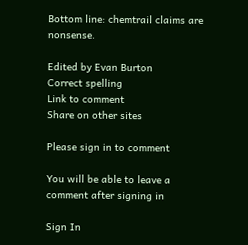Bottom line: chemtrail claims are nonsense.

Edited by Evan Burton
Correct spelling
Link to comment
Share on other sites

Please sign in to comment

You will be able to leave a comment after signing in

Sign In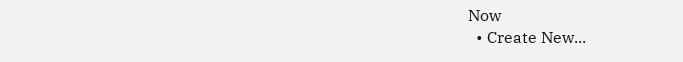Now
  • Create New...